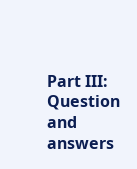Part III: Question and answers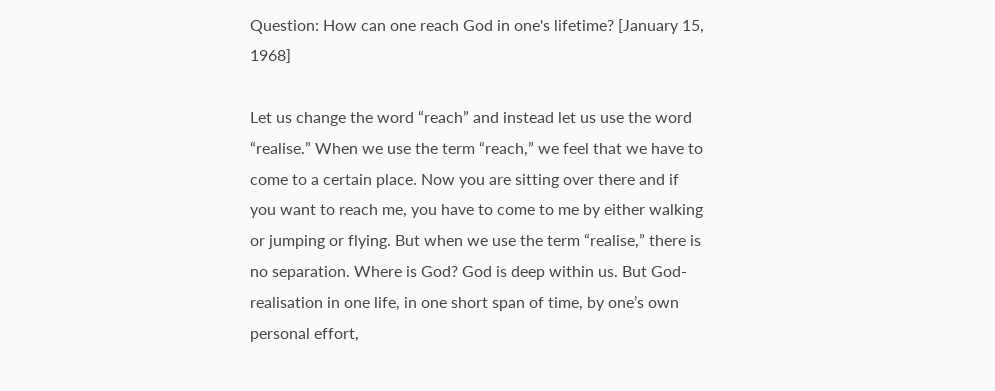Question: How can one reach God in one's lifetime? [January 15, 1968]

Let us change the word “reach” and instead let us use the word “realise.” When we use the term “reach,” we feel that we have to come to a certain place. Now you are sitting over there and if you want to reach me, you have to come to me by either walking or jumping or flying. But when we use the term “realise,” there is no separation. Where is God? God is deep within us. But God-realisation in one life, in one short span of time, by one’s own personal effort,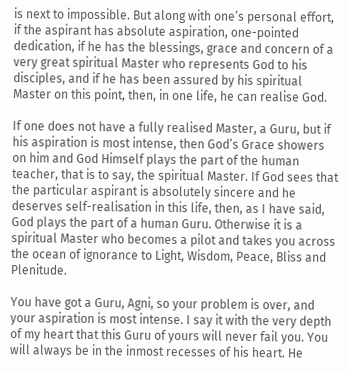is next to impossible. But along with one’s personal effort, if the aspirant has absolute aspiration, one-pointed dedication, if he has the blessings, grace and concern of a very great spiritual Master who represents God to his disciples, and if he has been assured by his spiritual Master on this point, then, in one life, he can realise God.

If one does not have a fully realised Master, a Guru, but if his aspiration is most intense, then God’s Grace showers on him and God Himself plays the part of the human teacher, that is to say, the spiritual Master. If God sees that the particular aspirant is absolutely sincere and he deserves self-realisation in this life, then, as I have said, God plays the part of a human Guru. Otherwise it is a spiritual Master who becomes a pilot and takes you across the ocean of ignorance to Light, Wisdom, Peace, Bliss and Plenitude.

You have got a Guru, Agni, so your problem is over, and your aspiration is most intense. I say it with the very depth of my heart that this Guru of yours will never fail you. You will always be in the inmost recesses of his heart. He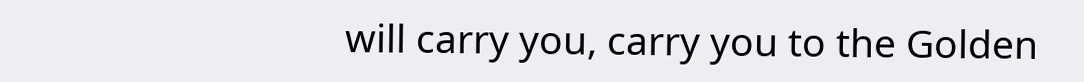will carry you, carry you to the Golden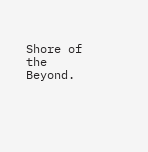Shore of the Beyond.